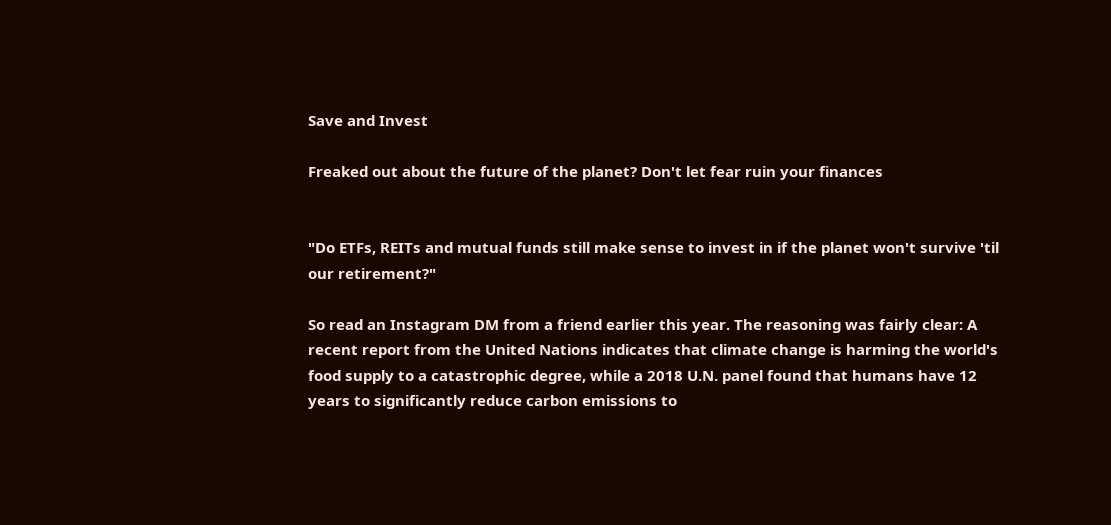Save and Invest

Freaked out about the future of the planet? Don't let fear ruin your finances


"Do ETFs, REITs and mutual funds still make sense to invest in if the planet won't survive 'til our retirement?"

So read an Instagram DM from a friend earlier this year. The reasoning was fairly clear: A recent report from the United Nations indicates that climate change is harming the world's food supply to a catastrophic degree, while a 2018 U.N. panel found that humans have 12 years to significantly reduce carbon emissions to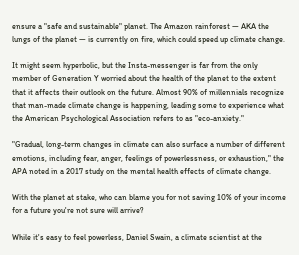ensure a "safe and sustainable" planet. The Amazon rainforest — AKA the lungs of the planet — is currently on fire, which could speed up climate change.

It might seem hyperbolic, but the Insta-messenger is far from the only member of Generation Y worried about the health of the planet to the extent that it affects their outlook on the future. Almost 90% of millennials recognize that man-made climate change is happening, leading some to experience what the American Psychological Association refers to as "eco-anxiety."

"Gradual, long-term changes in climate can also surface a number of different emotions, including fear, anger, feelings of powerlessness, or exhaustion," the APA noted in a 2017 study on the mental health effects of climate change.

With the planet at stake, who can blame you for not saving 10% of your income for a future you're not sure will arrive?

While it's easy to feel powerless, Daniel Swain, a climate scientist at the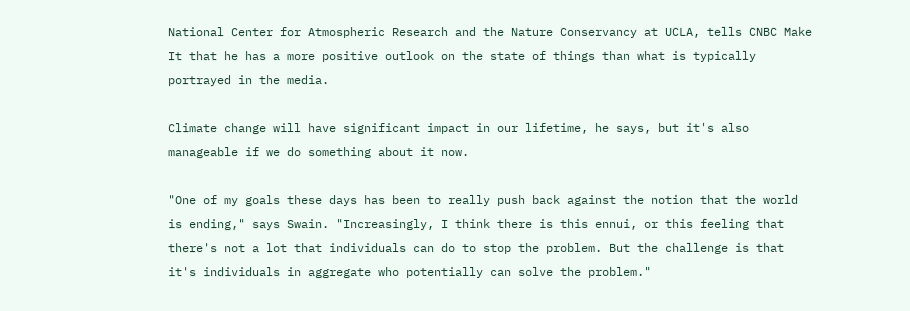National Center for Atmospheric Research and the Nature Conservancy at UCLA, tells CNBC Make It that he has a more positive outlook on the state of things than what is typically portrayed in the media.

Climate change will have significant impact in our lifetime, he says, but it's also manageable if we do something about it now.

"One of my goals these days has been to really push back against the notion that the world is ending," says Swain. "Increasingly, I think there is this ennui, or this feeling that there's not a lot that individuals can do to stop the problem. But the challenge is that it's individuals in aggregate who potentially can solve the problem."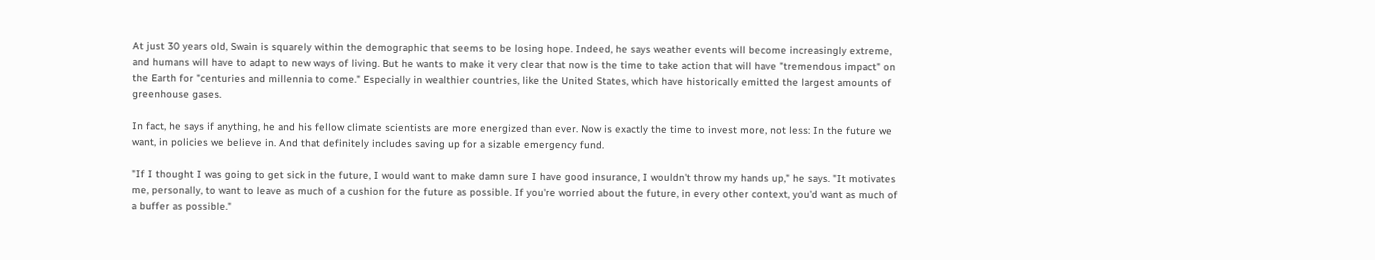At just 30 years old, Swain is squarely within the demographic that seems to be losing hope. Indeed, he says weather events will become increasingly extreme, and humans will have to adapt to new ways of living. But he wants to make it very clear that now is the time to take action that will have "tremendous impact" on the Earth for "centuries and millennia to come." Especially in wealthier countries, like the United States, which have historically emitted the largest amounts of greenhouse gases.

In fact, he says if anything, he and his fellow climate scientists are more energized than ever. Now is exactly the time to invest more, not less: In the future we want, in policies we believe in. And that definitely includes saving up for a sizable emergency fund.

"If I thought I was going to get sick in the future, I would want to make damn sure I have good insurance, I wouldn't throw my hands up," he says. "It motivates me, personally, to want to leave as much of a cushion for the future as possible. If you're worried about the future, in every other context, you'd want as much of a buffer as possible."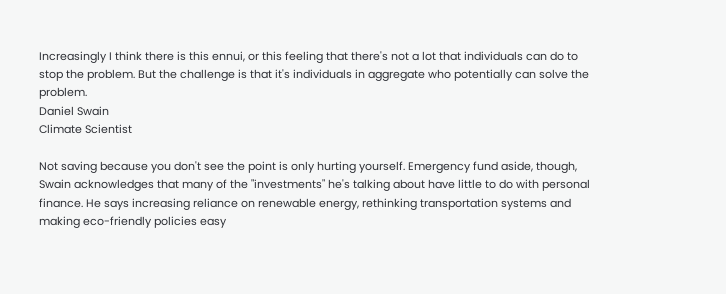Increasingly I think there is this ennui, or this feeling that there's not a lot that individuals can do to stop the problem. But the challenge is that it's individuals in aggregate who potentially can solve the problem.
Daniel Swain
Climate Scientist

Not saving because you don't see the point is only hurting yourself. Emergency fund aside, though, Swain acknowledges that many of the "investments" he's talking about have little to do with personal finance. He says increasing reliance on renewable energy, rethinking transportation systems and making eco-friendly policies easy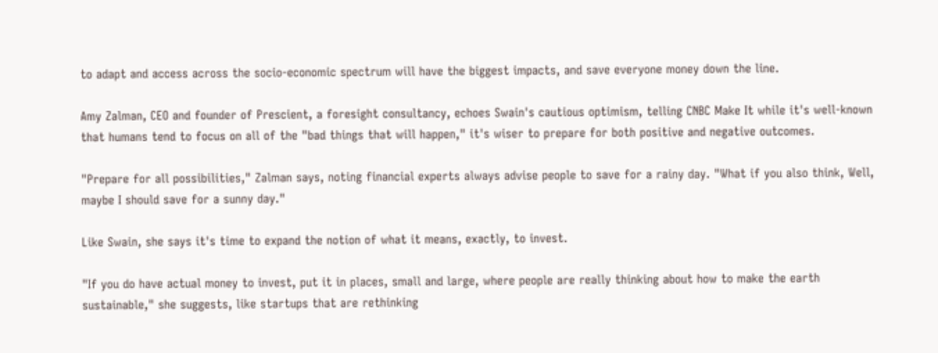to adapt and access across the socio-economic spectrum will have the biggest impacts, and save everyone money down the line.

Amy Zalman, CEO and founder of Prescient, a foresight consultancy, echoes Swain's cautious optimism, telling CNBC Make It while it's well-known that humans tend to focus on all of the "bad things that will happen," it's wiser to prepare for both positive and negative outcomes.

"Prepare for all possibilities," Zalman says, noting financial experts always advise people to save for a rainy day. "What if you also think, Well, maybe I should save for a sunny day."

Like Swain, she says it's time to expand the notion of what it means, exactly, to invest.

"If you do have actual money to invest, put it in places, small and large, where people are really thinking about how to make the earth sustainable," she suggests, like startups that are rethinking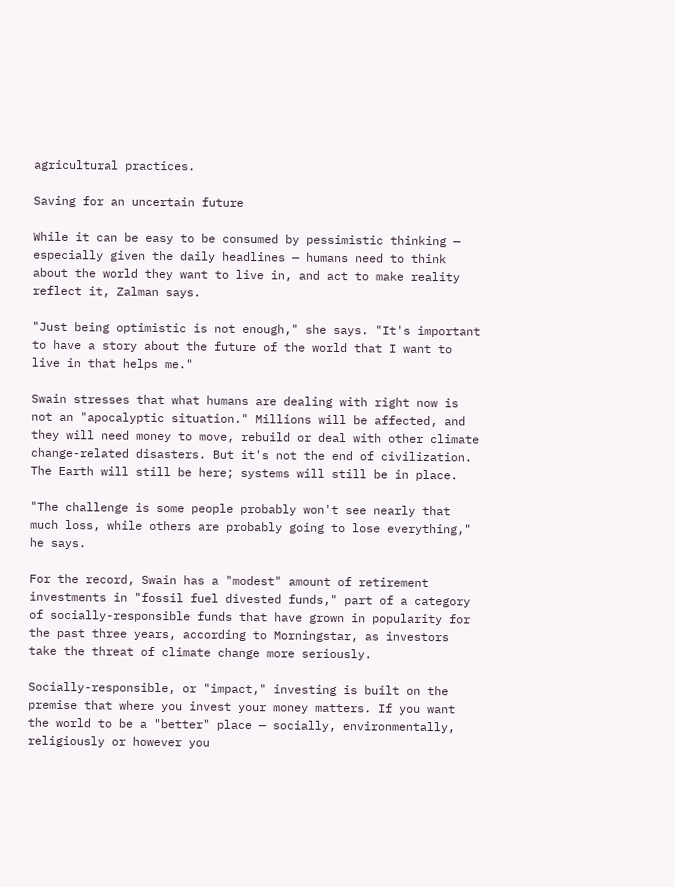agricultural practices.

Saving for an uncertain future

While it can be easy to be consumed by pessimistic thinking — especially given the daily headlines — humans need to think about the world they want to live in, and act to make reality reflect it, Zalman says.

"Just being optimistic is not enough," she says. "It's important to have a story about the future of the world that I want to live in that helps me."

Swain stresses that what humans are dealing with right now is not an "apocalyptic situation." Millions will be affected, and they will need money to move, rebuild or deal with other climate change-related disasters. But it's not the end of civilization. The Earth will still be here; systems will still be in place.

"The challenge is some people probably won't see nearly that much loss, while others are probably going to lose everything," he says.

For the record, Swain has a "modest" amount of retirement investments in "fossil fuel divested funds," part of a category of socially-responsible funds that have grown in popularity for the past three years, according to Morningstar, as investors take the threat of climate change more seriously.

Socially-responsible, or "impact," investing is built on the premise that where you invest your money matters. If you want the world to be a "better" place — socially, environmentally, religiously or however you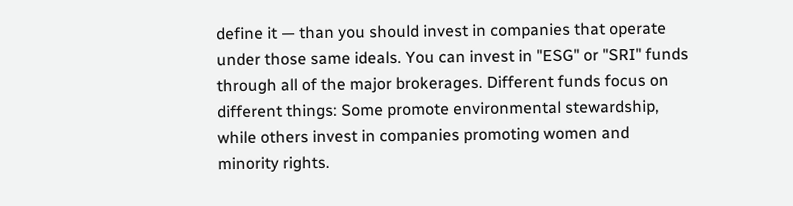define it — than you should invest in companies that operate under those same ideals. You can invest in "ESG" or "SRI" funds through all of the major brokerages. Different funds focus on different things: Some promote environmental stewardship, while others invest in companies promoting women and minority rights.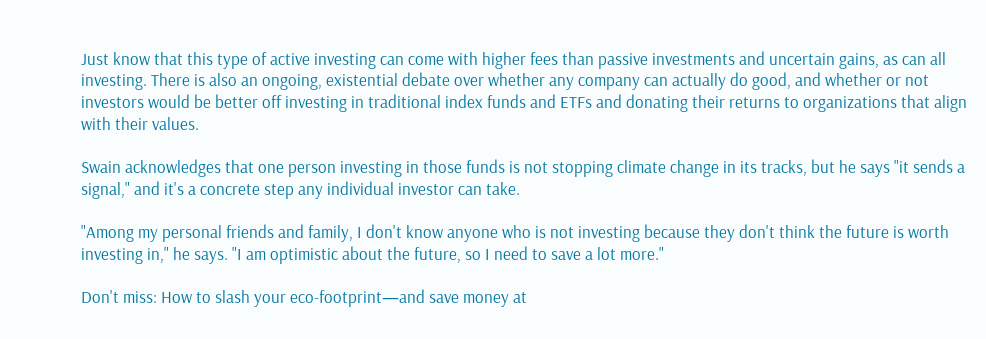Just know that this type of active investing can come with higher fees than passive investments and uncertain gains, as can all investing. There is also an ongoing, existential debate over whether any company can actually do good, and whether or not investors would be better off investing in traditional index funds and ETFs and donating their returns to organizations that align with their values.

Swain acknowledges that one person investing in those funds is not stopping climate change in its tracks, but he says "it sends a signal," and it's a concrete step any individual investor can take.

"Among my personal friends and family, I don't know anyone who is not investing because they don't think the future is worth investing in," he says. "I am optimistic about the future, so I need to save a lot more."

Don't miss: How to slash your eco-footprint—and save money at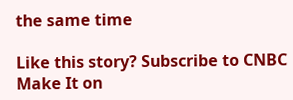the same time

Like this story? Subscribe to CNBC Make It on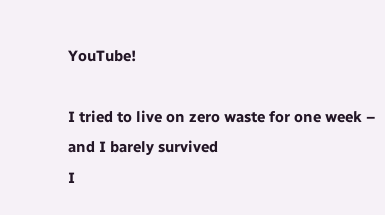YouTube!

I tried to live on zero waste for one week – and I barely survived
I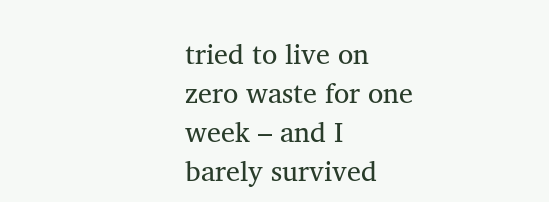tried to live on zero waste for one week – and I barely survived